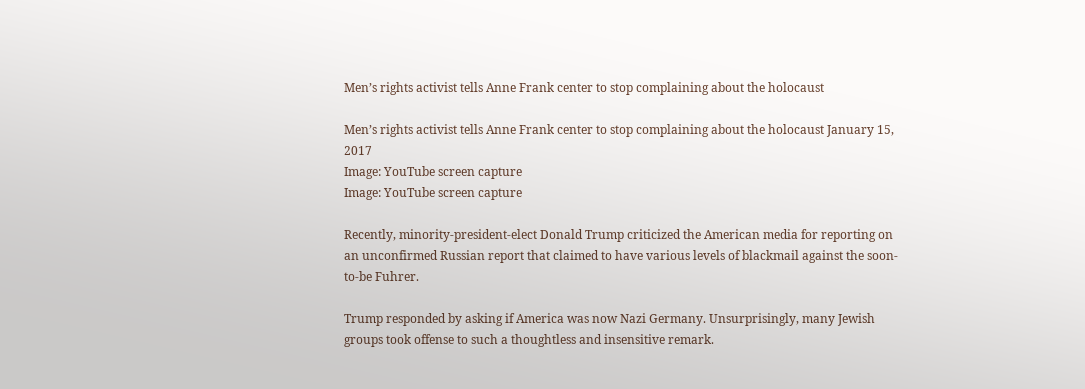Men’s rights activist tells Anne Frank center to stop complaining about the holocaust

Men’s rights activist tells Anne Frank center to stop complaining about the holocaust January 15, 2017
Image: YouTube screen capture
Image: YouTube screen capture

Recently, minority-president-elect Donald Trump criticized the American media for reporting on an unconfirmed Russian report that claimed to have various levels of blackmail against the soon-to-be Fuhrer.

Trump responded by asking if America was now Nazi Germany. Unsurprisingly, many Jewish groups took offense to such a thoughtless and insensitive remark.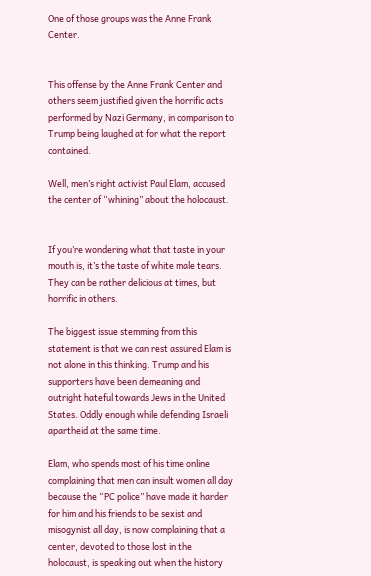One of those groups was the Anne Frank Center.


This offense by the Anne Frank Center and others seem justified given the horrific acts performed by Nazi Germany, in comparison to Trump being laughed at for what the report contained.

Well, men’s right activist Paul Elam, accused the center of “whining” about the holocaust.


If you’re wondering what that taste in your mouth is, it’s the taste of white male tears. They can be rather delicious at times, but horrific in others.

The biggest issue stemming from this statement is that we can rest assured Elam is not alone in this thinking. Trump and his supporters have been demeaning and outright hateful towards Jews in the United States. Oddly enough while defending Israeli apartheid at the same time.

Elam, who spends most of his time online complaining that men can insult women all day because the “PC police” have made it harder for him and his friends to be sexist and misogynist all day, is now complaining that a center, devoted to those lost in the holocaust, is speaking out when the history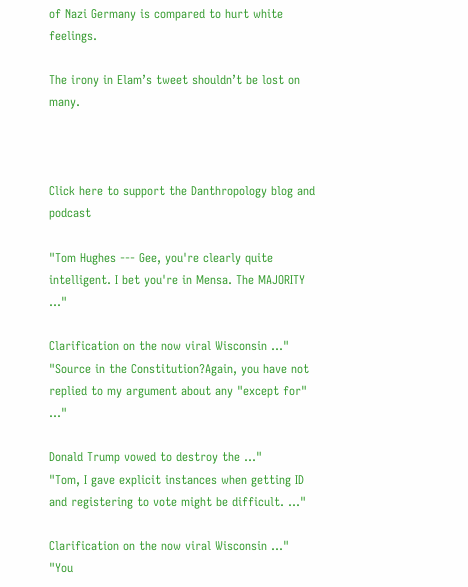of Nazi Germany is compared to hurt white feelings.

The irony in Elam’s tweet shouldn’t be lost on many.



Click here to support the Danthropology blog and podcast

"Tom Hughes --- Gee, you're clearly quite intelligent. I bet you're in Mensa. The MAJORITY ..."

Clarification on the now viral Wisconsin ..."
"Source in the Constitution?Again, you have not replied to my argument about any "except for" ..."

Donald Trump vowed to destroy the ..."
"Tom, I gave explicit instances when getting ID and registering to vote might be difficult. ..."

Clarification on the now viral Wisconsin ..."
"You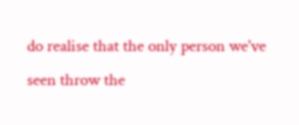do realise that the only person we've seen throw the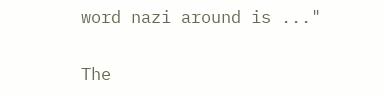word nazi around is ..."

The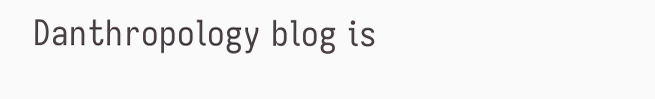Danthropology blog is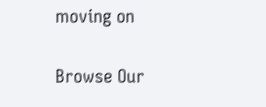moving on

Browse Our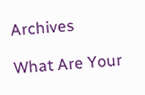Archives

What Are Your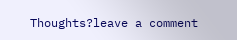Thoughts?leave a comment